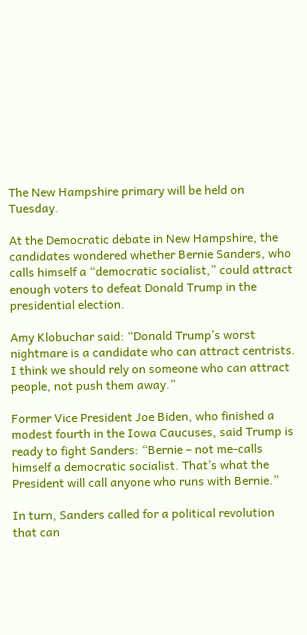The New Hampshire primary will be held on Tuesday.

At the Democratic debate in New Hampshire, the candidates wondered whether Bernie Sanders, who calls himself a “democratic socialist,” could attract enough voters to defeat Donald Trump in the presidential election.

Amy Klobuchar said: “Donald Trump’s worst nightmare is a candidate who can attract centrists. I think we should rely on someone who can attract people, not push them away.”

Former Vice President Joe Biden, who finished a modest fourth in the Iowa Caucuses, said Trump is ready to fight Sanders: “Bernie – not me-calls himself a democratic socialist. That’s what the President will call anyone who runs with Bernie.”

In turn, Sanders called for a political revolution that can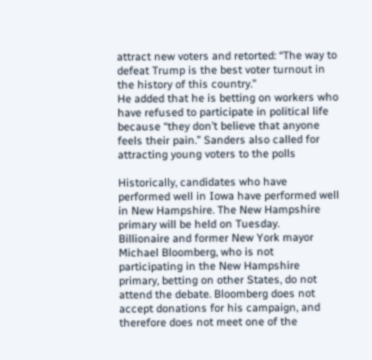attract new voters and retorted: “The way to defeat Trump is the best voter turnout in the history of this country.”
He added that he is betting on workers who have refused to participate in political life because “they don’t believe that anyone feels their pain.” Sanders also called for attracting young voters to the polls

Historically, candidates who have performed well in Iowa have performed well in New Hampshire. The New Hampshire primary will be held on Tuesday.
Billionaire and former New York mayor Michael Bloomberg, who is not participating in the New Hampshire primary, betting on other States, do not attend the debate. Bloomberg does not accept donations for his campaign, and therefore does not meet one of the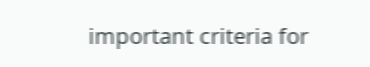important criteria for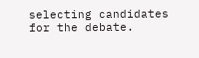selecting candidates for the debate.